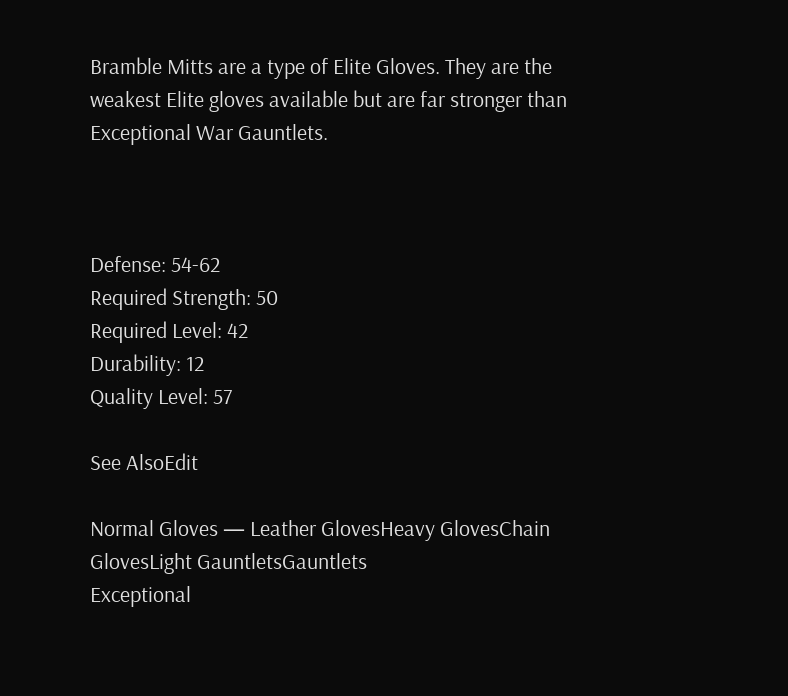Bramble Mitts are a type of Elite Gloves. They are the weakest Elite gloves available but are far stronger than Exceptional War Gauntlets.



Defense: 54-62
Required Strength: 50
Required Level: 42
Durability: 12
Quality Level: 57

See AlsoEdit

Normal Gloves — Leather GlovesHeavy GlovesChain GlovesLight GauntletsGauntlets
Exceptional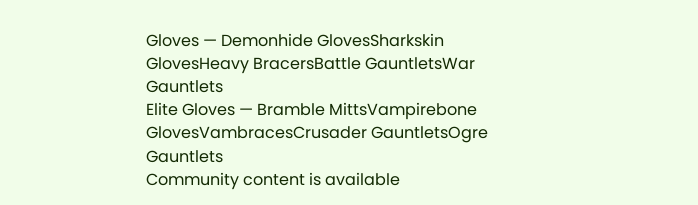Gloves — Demonhide GlovesSharkskin GlovesHeavy BracersBattle GauntletsWar Gauntlets
Elite Gloves — Bramble MittsVampirebone GlovesVambracesCrusader GauntletsOgre Gauntlets
Community content is available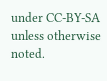under CC-BY-SA unless otherwise noted.